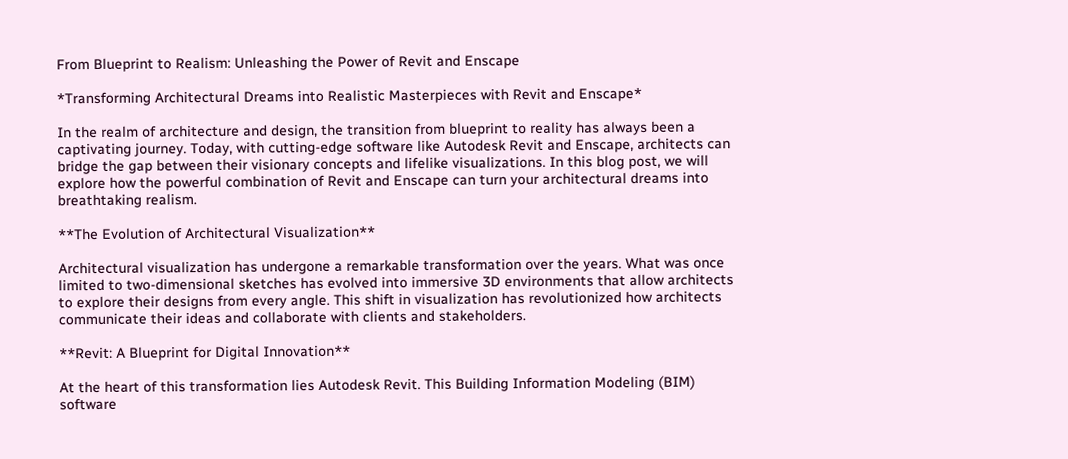From Blueprint to Realism: Unleashing the Power of Revit and Enscape

*Transforming Architectural Dreams into Realistic Masterpieces with Revit and Enscape*

In the realm of architecture and design, the transition from blueprint to reality has always been a captivating journey. Today, with cutting-edge software like Autodesk Revit and Enscape, architects can bridge the gap between their visionary concepts and lifelike visualizations. In this blog post, we will explore how the powerful combination of Revit and Enscape can turn your architectural dreams into breathtaking realism.

**The Evolution of Architectural Visualization**

Architectural visualization has undergone a remarkable transformation over the years. What was once limited to two-dimensional sketches has evolved into immersive 3D environments that allow architects to explore their designs from every angle. This shift in visualization has revolutionized how architects communicate their ideas and collaborate with clients and stakeholders.

**Revit: A Blueprint for Digital Innovation**

At the heart of this transformation lies Autodesk Revit. This Building Information Modeling (BIM) software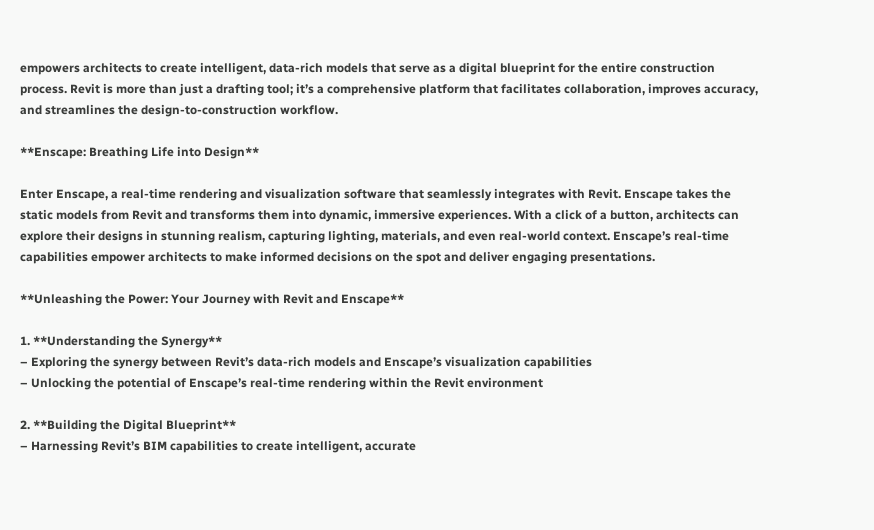empowers architects to create intelligent, data-rich models that serve as a digital blueprint for the entire construction process. Revit is more than just a drafting tool; it’s a comprehensive platform that facilitates collaboration, improves accuracy, and streamlines the design-to-construction workflow.

**Enscape: Breathing Life into Design**

Enter Enscape, a real-time rendering and visualization software that seamlessly integrates with Revit. Enscape takes the static models from Revit and transforms them into dynamic, immersive experiences. With a click of a button, architects can explore their designs in stunning realism, capturing lighting, materials, and even real-world context. Enscape’s real-time capabilities empower architects to make informed decisions on the spot and deliver engaging presentations.

**Unleashing the Power: Your Journey with Revit and Enscape**

1. **Understanding the Synergy**
– Exploring the synergy between Revit’s data-rich models and Enscape’s visualization capabilities
– Unlocking the potential of Enscape’s real-time rendering within the Revit environment

2. **Building the Digital Blueprint**
– Harnessing Revit’s BIM capabilities to create intelligent, accurate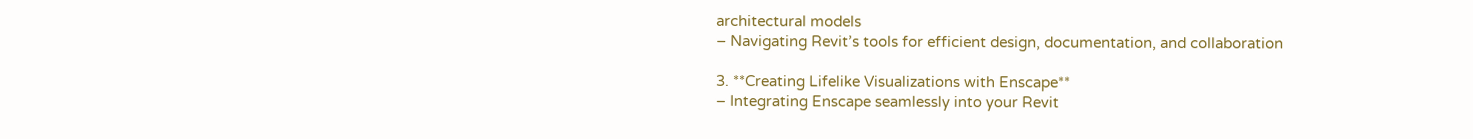architectural models
– Navigating Revit’s tools for efficient design, documentation, and collaboration

3. **Creating Lifelike Visualizations with Enscape**
– Integrating Enscape seamlessly into your Revit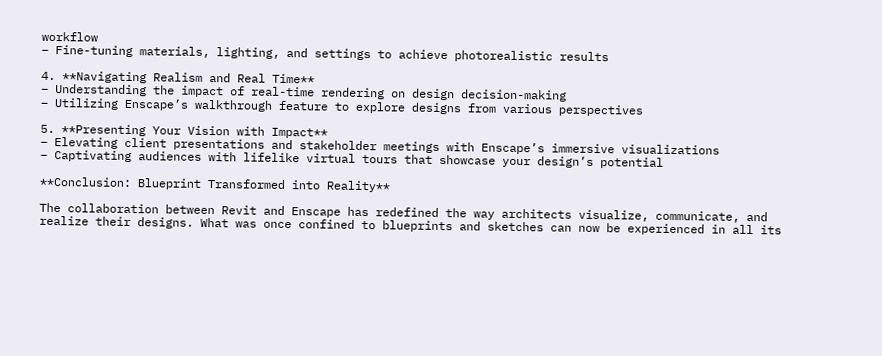workflow
– Fine-tuning materials, lighting, and settings to achieve photorealistic results

4. **Navigating Realism and Real Time**
– Understanding the impact of real-time rendering on design decision-making
– Utilizing Enscape’s walkthrough feature to explore designs from various perspectives

5. **Presenting Your Vision with Impact**
– Elevating client presentations and stakeholder meetings with Enscape’s immersive visualizations
– Captivating audiences with lifelike virtual tours that showcase your design’s potential

**Conclusion: Blueprint Transformed into Reality**

The collaboration between Revit and Enscape has redefined the way architects visualize, communicate, and realize their designs. What was once confined to blueprints and sketches can now be experienced in all its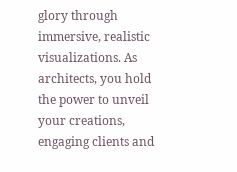glory through immersive, realistic visualizations. As architects, you hold the power to unveil your creations, engaging clients and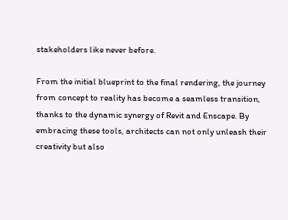stakeholders like never before.

From the initial blueprint to the final rendering, the journey from concept to reality has become a seamless transition, thanks to the dynamic synergy of Revit and Enscape. By embracing these tools, architects can not only unleash their creativity but also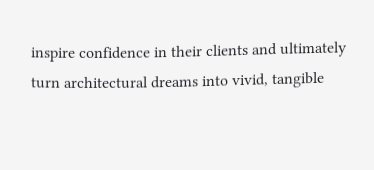inspire confidence in their clients and ultimately turn architectural dreams into vivid, tangible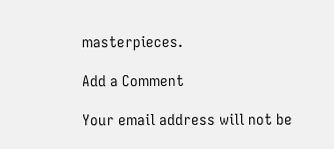masterpieces.

Add a Comment

Your email address will not be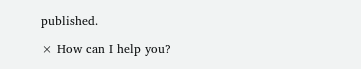published.

× How can I help you?